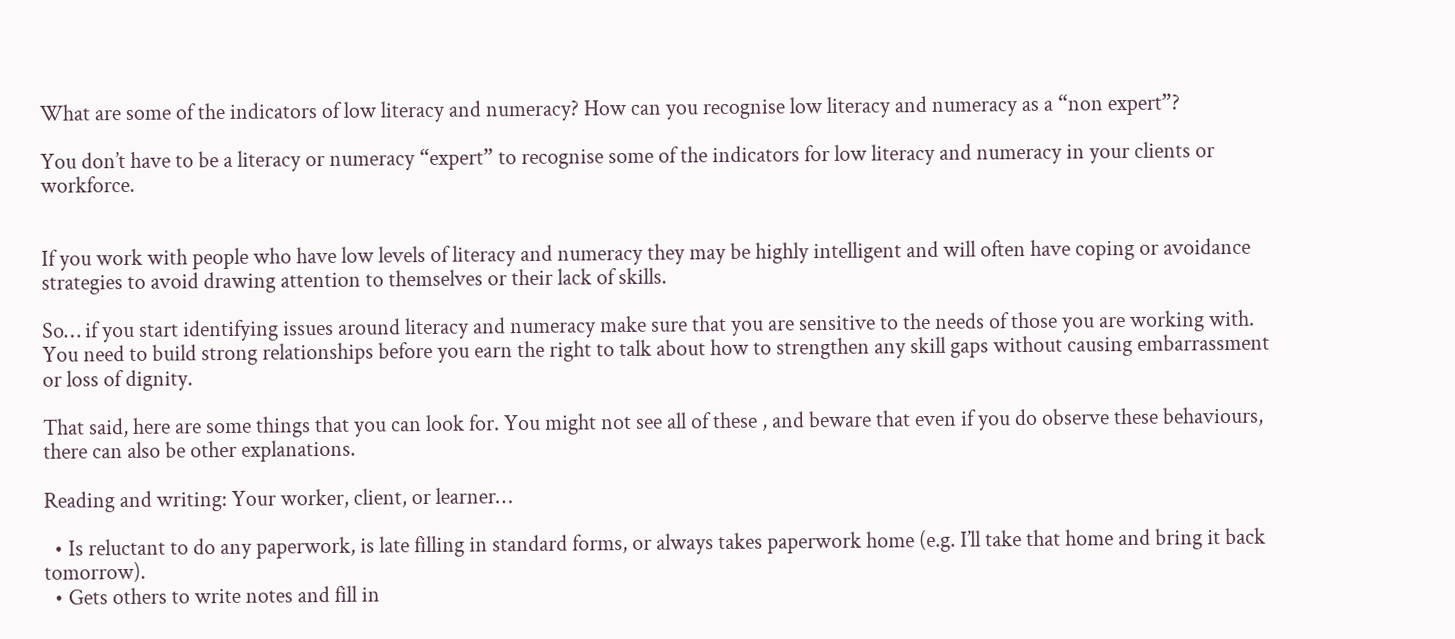What are some of the indicators of low literacy and numeracy? How can you recognise low literacy and numeracy as a “non expert”?

You don’t have to be a literacy or numeracy “expert” to recognise some of the indicators for low literacy and numeracy in your clients or workforce.


If you work with people who have low levels of literacy and numeracy they may be highly intelligent and will often have coping or avoidance strategies to avoid drawing attention to themselves or their lack of skills.

So… if you start identifying issues around literacy and numeracy make sure that you are sensitive to the needs of those you are working with. You need to build strong relationships before you earn the right to talk about how to strengthen any skill gaps without causing embarrassment or loss of dignity.

That said, here are some things that you can look for. You might not see all of these , and beware that even if you do observe these behaviours, there can also be other explanations.

Reading and writing: Your worker, client, or learner…

  • Is reluctant to do any paperwork, is late filling in standard forms, or always takes paperwork home (e.g. I’ll take that home and bring it back tomorrow).
  • Gets others to write notes and fill in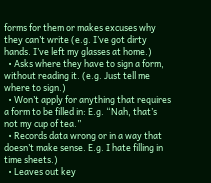forms for them or makes excuses why they can’t write (e.g. I’ve got dirty hands. I’ve left my glasses at home.)
  • Asks where they have to sign a form, without reading it. (e.g. Just tell me where to sign.)
  • Won’t apply for anything that requires a form to be filled in: E.g. “Nah, that’s not my cup of tea.”
  • Records data wrong or in a way that doesn’t make sense. E.g. I hate filling in time sheets.)
  • Leaves out key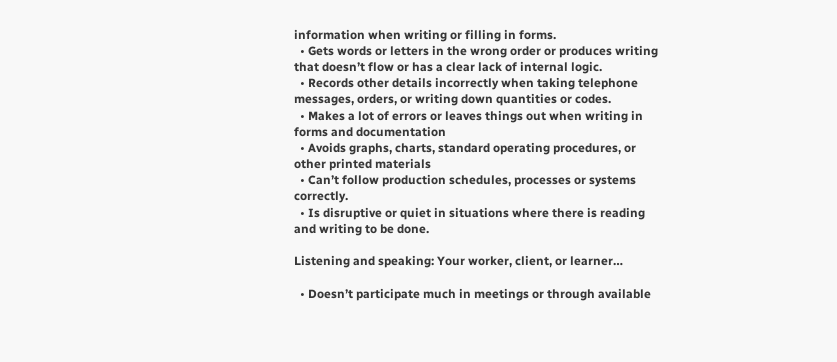information when writing or filling in forms.
  • Gets words or letters in the wrong order or produces writing that doesn’t flow or has a clear lack of internal logic.
  • Records other details incorrectly when taking telephone messages, orders, or writing down quantities or codes.
  • Makes a lot of errors or leaves things out when writing in forms and documentation
  • Avoids graphs, charts, standard operating procedures, or other printed materials
  • Can’t follow production schedules, processes or systems correctly.
  • Is disruptive or quiet in situations where there is reading and writing to be done.

Listening and speaking: Your worker, client, or learner…

  • Doesn’t participate much in meetings or through available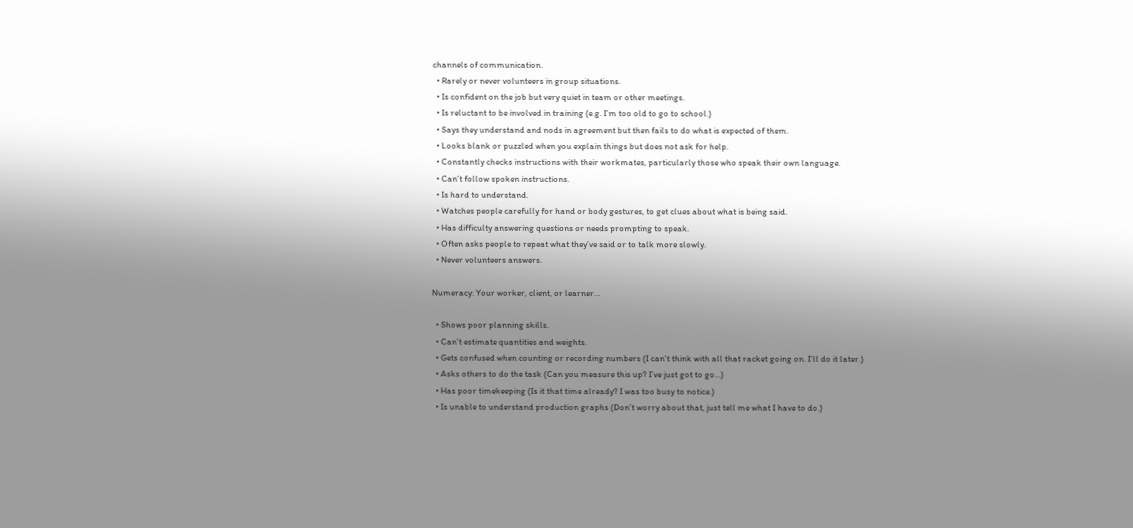channels of communication.
  • Rarely or never volunteers in group situations.
  • Is confident on the job but very quiet in team or other meetings.
  • Is reluctant to be involved in training (e.g. I’m too old to go to school.)
  • Says they understand and nods in agreement but then fails to do what is expected of them.
  • Looks blank or puzzled when you explain things but does not ask for help.
  • Constantly checks instructions with their workmates, particularly those who speak their own language.
  • Can’t follow spoken instructions.
  • Is hard to understand.
  • Watches people carefully for hand or body gestures, to get clues about what is being said.
  • Has difficulty answering questions or needs prompting to speak.
  • Often asks people to repeat what they’ve said or to talk more slowly.
  • Never volunteers answers.

Numeracy: Your worker, client, or learner…

  • Shows poor planning skills.
  • Can’t estimate quantities and weights.
  • Gets confused when counting or recording numbers (I can’t think with all that racket going on. I’ll do it later.)
  • Asks others to do the task (Can you measure this up? I’ve just got to go…)
  • Has poor timekeeping (Is it that time already? I was too busy to notice.)
  • Is unable to understand production graphs (Don’t worry about that, just tell me what I have to do.)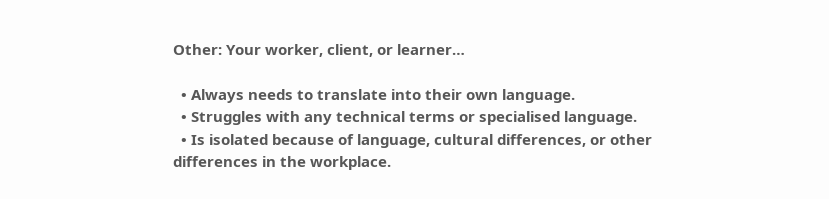Other: Your worker, client, or learner…

  • Always needs to translate into their own language.
  • Struggles with any technical terms or specialised language.
  • Is isolated because of language, cultural differences, or other differences in the workplace.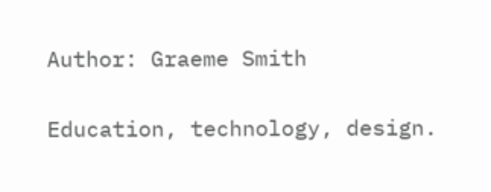Author: Graeme Smith

Education, technology, design.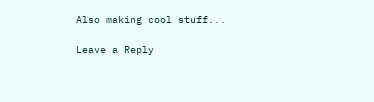Also making cool stuff...

Leave a Reply